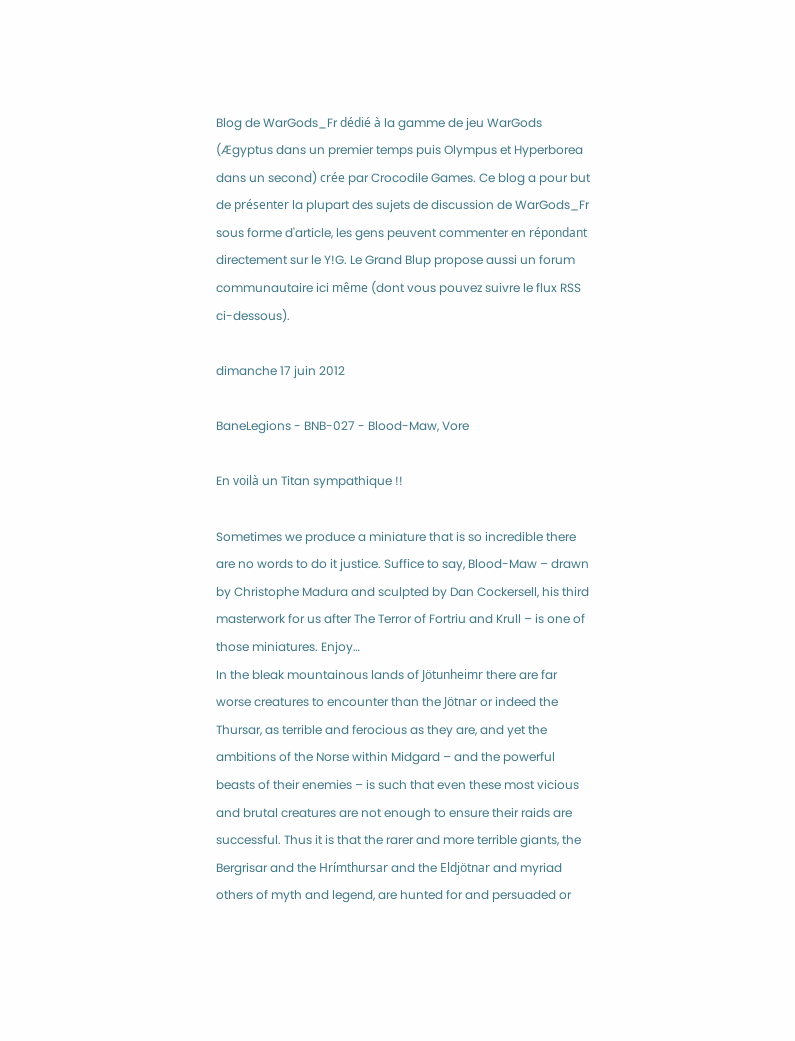Blog de WarGods_Fr dédié à la gamme de jeu WarGods (Ægyptus dans un premier temps puis Olympus et Hyperborea dans un second) crée par Crocodile Games. Ce blog a pour but de présenter la plupart des sujets de discussion de WarGods_Fr sous forme d'article, les gens peuvent commenter en répondant directement sur le Y!G. Le Grand Blup propose aussi un forum communautaire ici même (dont vous pouvez suivre le flux RSS ci-dessous).

dimanche 17 juin 2012

BaneLegions - BNB-027 - Blood-Maw, Vore

En voilà un Titan sympathique !!

Sometimes we produce a miniature that is so incredible there are no words to do it justice. Suffice to say, Blood-Maw – drawn by Christophe Madura and sculpted by Dan Cockersell, his third masterwork for us after The Terror of Fortriu and Krull – is one of those miniatures. Enjoy…
In the bleak mountainous lands of Jötunheimr there are far worse creatures to encounter than the Jötnar or indeed the Thursar, as terrible and ferocious as they are, and yet the ambitions of the Norse within Midgard – and the powerful beasts of their enemies – is such that even these most vicious and brutal creatures are not enough to ensure their raids are successful. Thus it is that the rarer and more terrible giants, the Bergrisar and the Hrímthursar and the Eldjötnar and myriad others of myth and legend, are hunted for and persuaded or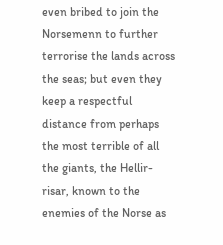even bribed to join the Norsemenn to further terrorise the lands across the seas; but even they keep a respectful distance from perhaps the most terrible of all the giants, the Hellir-risar, known to the enemies of the Norse as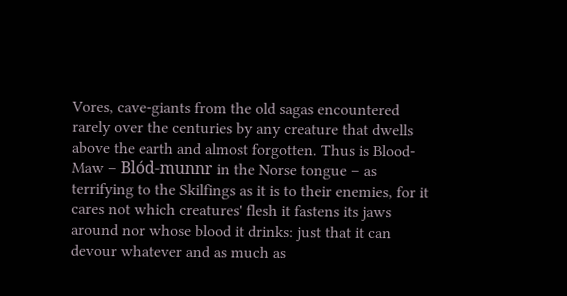Vores, cave-giants from the old sagas encountered rarely over the centuries by any creature that dwells above the earth and almost forgotten. Thus is Blood-Maw – Blód-munnr in the Norse tongue – as terrifying to the Skilfings as it is to their enemies, for it cares not which creatures' flesh it fastens its jaws around nor whose blood it drinks: just that it can devour whatever and as much as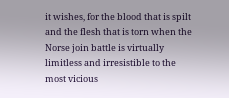it wishes, for the blood that is spilt and the flesh that is torn when the Norse join battle is virtually limitless and irresistible to the most vicious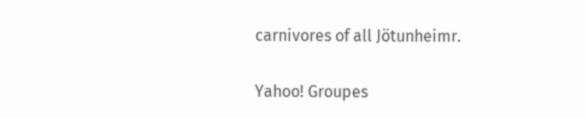carnivores of all Jötunheimr.

Yahoo! Groupes